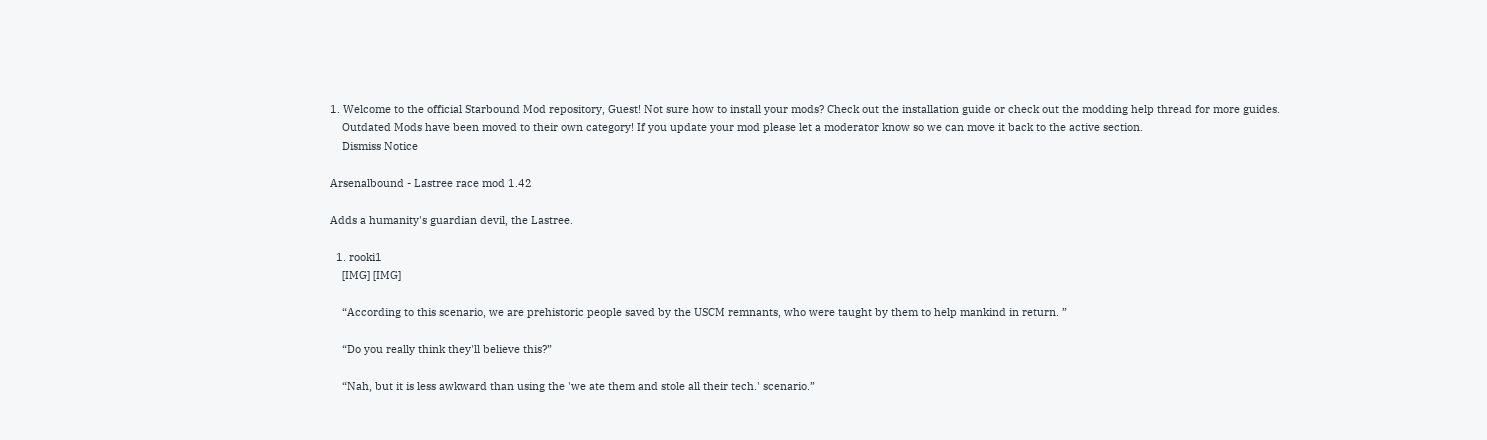1. Welcome to the official Starbound Mod repository, Guest! Not sure how to install your mods? Check out the installation guide or check out the modding help thread for more guides.
    Outdated Mods have been moved to their own category! If you update your mod please let a moderator know so we can move it back to the active section.
    Dismiss Notice

Arsenalbound - Lastree race mod 1.42

Adds a humanity's guardian devil, the Lastree.

  1. rooki1
    [IMG] [IMG]

    “According to this scenario, we are prehistoric people saved by the USCM remnants, who were taught by them to help mankind in return. ”

    “Do you really think they'll believe this?”

    “Nah, but it is less awkward than using the 'we ate them and stole all their tech.' scenario.”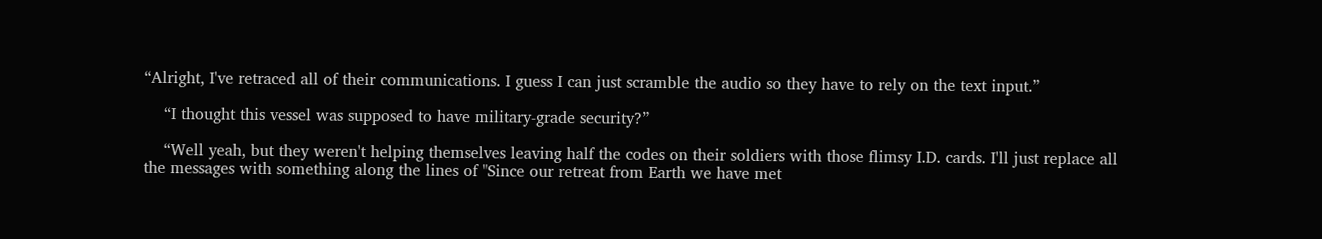“Alright, I've retraced all of their communications. I guess I can just scramble the audio so they have to rely on the text input.”

    “I thought this vessel was supposed to have military-grade security?”

    “Well yeah, but they weren't helping themselves leaving half the codes on their soldiers with those flimsy I.D. cards. I'll just replace all the messages with something along the lines of "Since our retreat from Earth we have met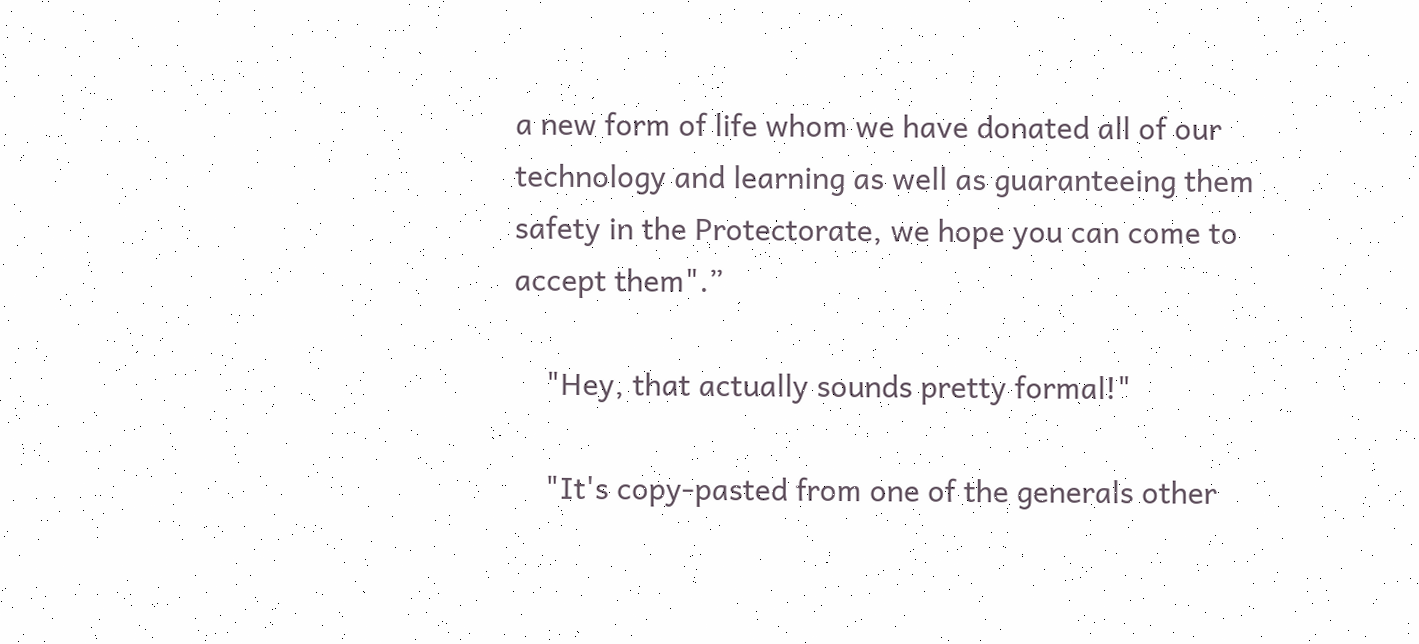a new form of life whom we have donated all of our technology and learning as well as guaranteeing them safety in the Protectorate, we hope you can come to accept them".”

    "Hey, that actually sounds pretty formal!"

    "It's copy-pasted from one of the generals other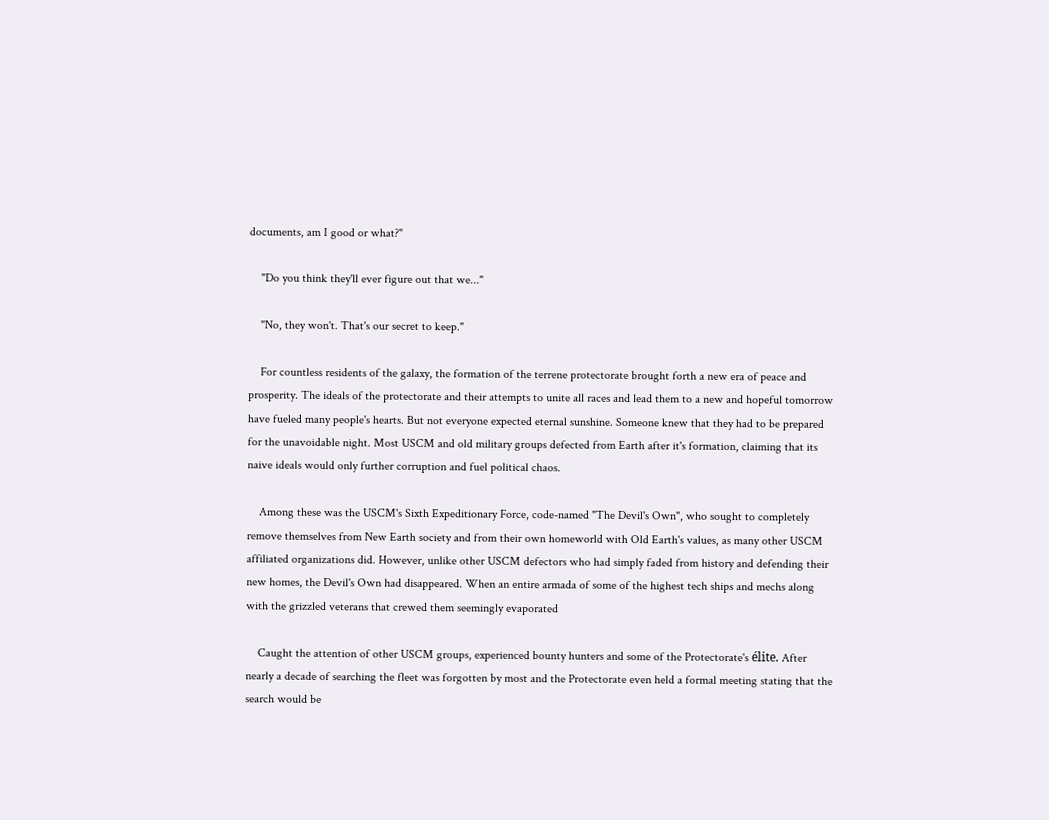documents, am I good or what?"

    "Do you think they'll ever figure out that we..."

    "No, they won't. That's our secret to keep."

    For countless residents of the galaxy, the formation of the terrene protectorate brought forth a new era of peace and prosperity. The ideals of the protectorate and their attempts to unite all races and lead them to a new and hopeful tomorrow have fueled many people's hearts. But not everyone expected eternal sunshine. Someone knew that they had to be prepared for the unavoidable night. Most USCM and old military groups defected from Earth after it's formation, claiming that its naive ideals would only further corruption and fuel political chaos.

    Among these was the USCM's Sixth Expeditionary Force, code-named "The Devil's Own", who sought to completely remove themselves from New Earth society and from their own homeworld with Old Earth's values, as many other USCM affiliated organizations did. However, unlike other USCM defectors who had simply faded from history and defending their new homes, the Devil's Own had disappeared. When an entire armada of some of the highest tech ships and mechs along with the grizzled veterans that crewed them seemingly evaporated

    Caught the attention of other USCM groups, experienced bounty hunters and some of the Protectorate's élite. After nearly a decade of searching the fleet was forgotten by most and the Protectorate even held a formal meeting stating that the search would be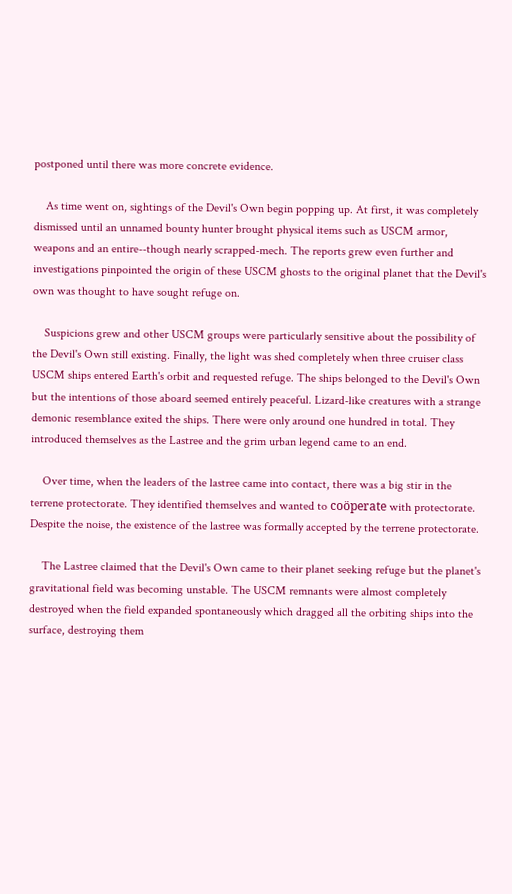postponed until there was more concrete evidence.

    As time went on, sightings of the Devil's Own begin popping up. At first, it was completely dismissed until an unnamed bounty hunter brought physical items such as USCM armor, weapons and an entire--though nearly scrapped-mech. The reports grew even further and investigations pinpointed the origin of these USCM ghosts to the original planet that the Devil's own was thought to have sought refuge on.

    Suspicions grew and other USCM groups were particularly sensitive about the possibility of the Devil's Own still existing. Finally, the light was shed completely when three cruiser class USCM ships entered Earth's orbit and requested refuge. The ships belonged to the Devil's Own but the intentions of those aboard seemed entirely peaceful. Lizard-like creatures with a strange demonic resemblance exited the ships. There were only around one hundred in total. They introduced themselves as the Lastree and the grim urban legend came to an end.

    Over time, when the leaders of the lastree came into contact, there was a big stir in the terrene protectorate. They identified themselves and wanted to coöperate with protectorate. Despite the noise, the existence of the lastree was formally accepted by the terrene protectorate.

    The Lastree claimed that the Devil's Own came to their planet seeking refuge but the planet's gravitational field was becoming unstable. The USCM remnants were almost completely destroyed when the field expanded spontaneously which dragged all the orbiting ships into the surface, destroying them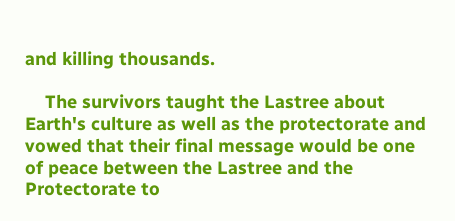and killing thousands.

    The survivors taught the Lastree about Earth's culture as well as the protectorate and vowed that their final message would be one of peace between the Lastree and the Protectorate to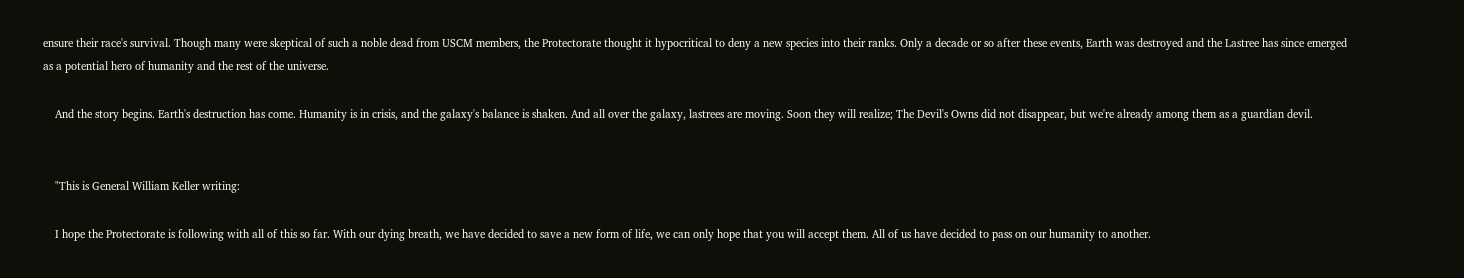ensure their race's survival. Though many were skeptical of such a noble dead from USCM members, the Protectorate thought it hypocritical to deny a new species into their ranks. Only a decade or so after these events, Earth was destroyed and the Lastree has since emerged as a potential hero of humanity and the rest of the universe.

    And the story begins. Earth's destruction has come. Humanity is in crisis, and the galaxy's balance is shaken. And all over the galaxy, lastrees are moving. Soon they will realize; The Devil's Owns did not disappear, but we're already among them as a guardian devil.


    "This is General William Keller writing:

    I hope the Protectorate is following with all of this so far. With our dying breath, we have decided to save a new form of life, we can only hope that you will accept them. All of us have decided to pass on our humanity to another.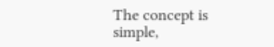The concept is simple,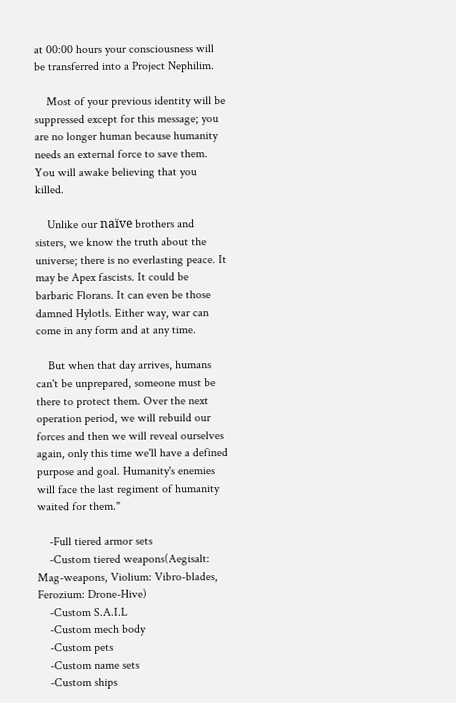at 00:00 hours your consciousness will be transferred into a Project Nephilim.

    Most of your previous identity will be suppressed except for this message; you are no longer human because humanity needs an external force to save them. You will awake believing that you killed.

    Unlike our naïve brothers and sisters, we know the truth about the universe; there is no everlasting peace. It may be Apex fascists. It could be barbaric Florans. It can even be those damned Hylotls. Either way, war can come in any form and at any time.

    But when that day arrives, humans can't be unprepared, someone must be there to protect them. Over the next operation period, we will rebuild our forces and then we will reveal ourselves again, only this time we'll have a defined purpose and goal. Humanity's enemies will face the last regiment of humanity waited for them."

    -Full tiered armor sets
    -Custom tiered weapons(Aegisalt: Mag-weapons, Violium: Vibro-blades, Ferozium: Drone-Hive)
    -Custom S.A.I.L
    -Custom mech body
    -Custom pets
    -Custom name sets
    -Custom ships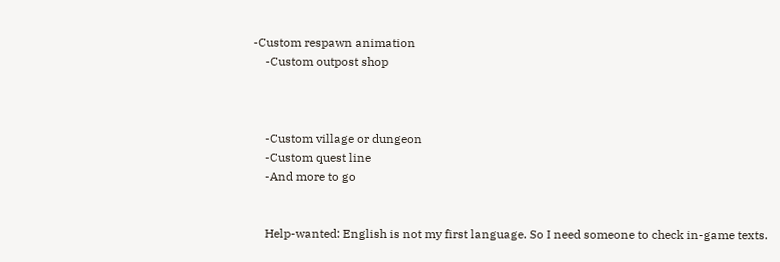-Custom respawn animation
    -Custom outpost shop



    -Custom village or dungeon
    -Custom quest line
    -And more to go


    Help-wanted: English is not my first language. So I need someone to check in-game texts.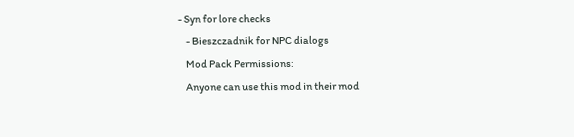- Syn for lore checks
    - Bieszczadnik for NPC dialogs
    Mod Pack Permissions:
    Anyone can use this mod in their mod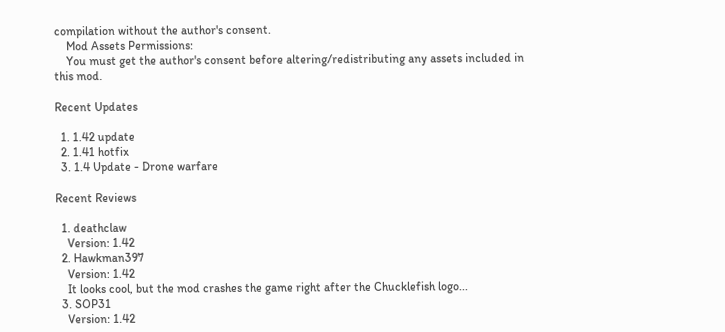compilation without the author's consent.
    Mod Assets Permissions:
    You must get the author's consent before altering/redistributing any assets included in this mod.

Recent Updates

  1. 1.42 update
  2. 1.41 hotfix
  3. 1.4 Update - Drone warfare

Recent Reviews

  1. deathclaw
    Version: 1.42
  2. Hawkman397
    Version: 1.42
    It looks cool, but the mod crashes the game right after the Chucklefish logo...
  3. SOP31
    Version: 1.42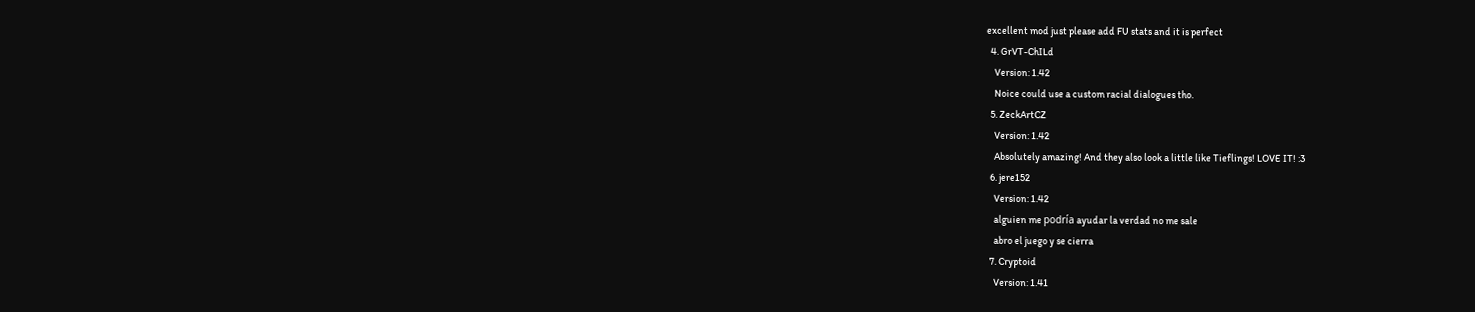excellent mod just please add FU stats and it is perfect
  4. GrVT-ChILd
    Version: 1.42
    Noice could use a custom racial dialogues tho.
  5. ZeckArtCZ
    Version: 1.42
    Absolutely amazing! And they also look a little like Tieflings! LOVE IT! :3
  6. jere152
    Version: 1.42
    alguien me podría ayudar la verdad no me sale
    abro el juego y se cierra
  7. Cryptoid
    Version: 1.41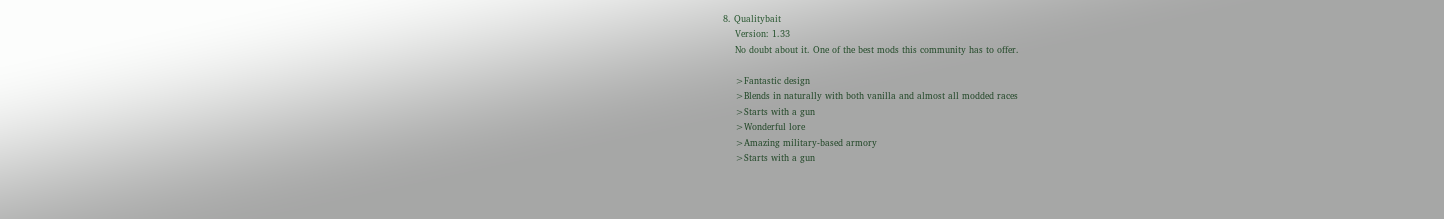8. Qualitybait
    Version: 1.33
    No doubt about it. One of the best mods this community has to offer.

    >Fantastic design
    >Blends in naturally with both vanilla and almost all modded races
    >Starts with a gun
    >Wonderful lore
    >Amazing military-based armory
    >Starts with a gun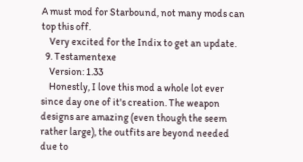A must mod for Starbound, not many mods can top this off.
    Very excited for the Indix to get an update.
  9. Testamentexe
    Version: 1.33
    Honestly, I love this mod a whole lot ever since day one of it's creation. The weapon designs are amazing (even though the seem rather large), the outfits are beyond needed due to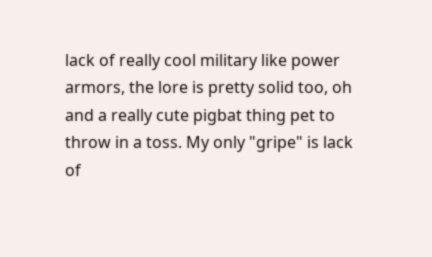lack of really cool military like power armors, the lore is pretty solid too, oh and a really cute pigbat thing pet to throw in a toss. My only "gripe" is lack of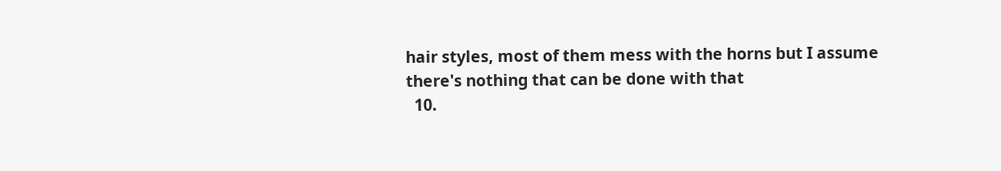hair styles, most of them mess with the horns but I assume there's nothing that can be done with that
  10.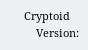Cryptoid
    Version: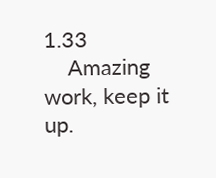1.33
    Amazing work, keep it up.